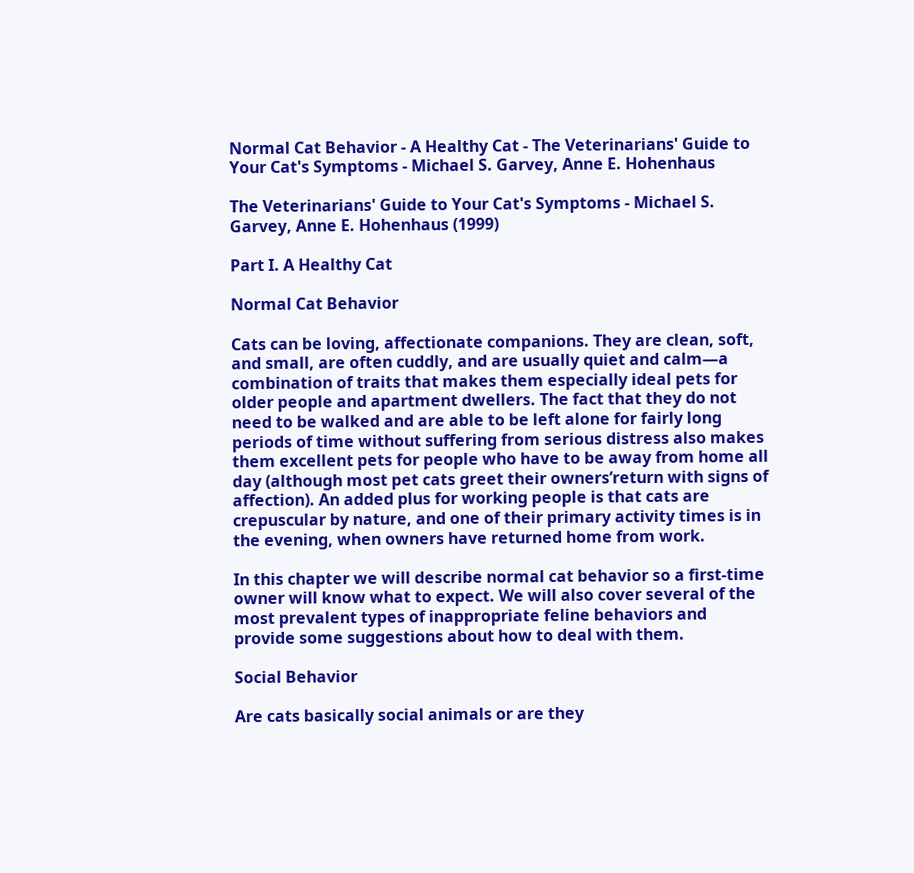Normal Cat Behavior - A Healthy Cat - The Veterinarians' Guide to Your Cat's Symptoms - Michael S. Garvey, Anne E. Hohenhaus

The Veterinarians' Guide to Your Cat's Symptoms - Michael S. Garvey, Anne E. Hohenhaus (1999)

Part I. A Healthy Cat

Normal Cat Behavior

Cats can be loving, affectionate companions. They are clean, soft, and small, are often cuddly, and are usually quiet and calm—a combination of traits that makes them especially ideal pets for older people and apartment dwellers. The fact that they do not need to be walked and are able to be left alone for fairly long periods of time without suffering from serious distress also makes them excellent pets for people who have to be away from home all day (although most pet cats greet their owners’return with signs of affection). An added plus for working people is that cats are crepuscular by nature, and one of their primary activity times is in the evening, when owners have returned home from work.

In this chapter we will describe normal cat behavior so a first-time owner will know what to expect. We will also cover several of the most prevalent types of inappropriate feline behaviors and provide some suggestions about how to deal with them.

Social Behavior

Are cats basically social animals or are they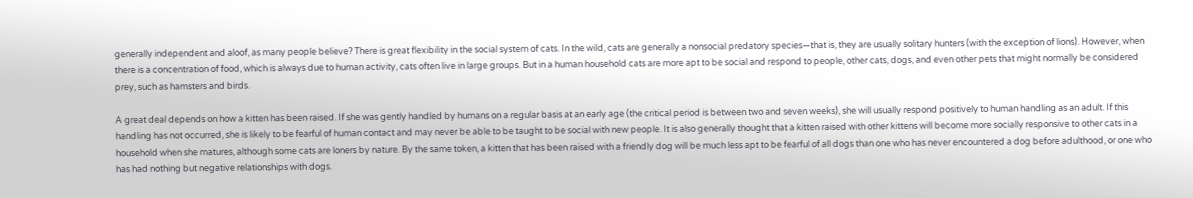generally independent and aloof, as many people believe? There is great flexibility in the social system of cats. In the wild, cats are generally a nonsocial predatory species—that is, they are usually solitary hunters (with the exception of lions). However, when there is a concentration of food, which is always due to human activity, cats often live in large groups. But in a human household cats are more apt to be social and respond to people, other cats, dogs, and even other pets that might normally be considered prey, such as hamsters and birds.

A great deal depends on how a kitten has been raised. If she was gently handled by humans on a regular basis at an early age (the critical period is between two and seven weeks), she will usually respond positively to human handling as an adult. If this handling has not occurred, she is likely to be fearful of human contact and may never be able to be taught to be social with new people. It is also generally thought that a kitten raised with other kittens will become more socially responsive to other cats in a household when she matures, although some cats are loners by nature. By the same token, a kitten that has been raised with a friendly dog will be much less apt to be fearful of all dogs than one who has never encountered a dog before adulthood, or one who has had nothing but negative relationships with dogs.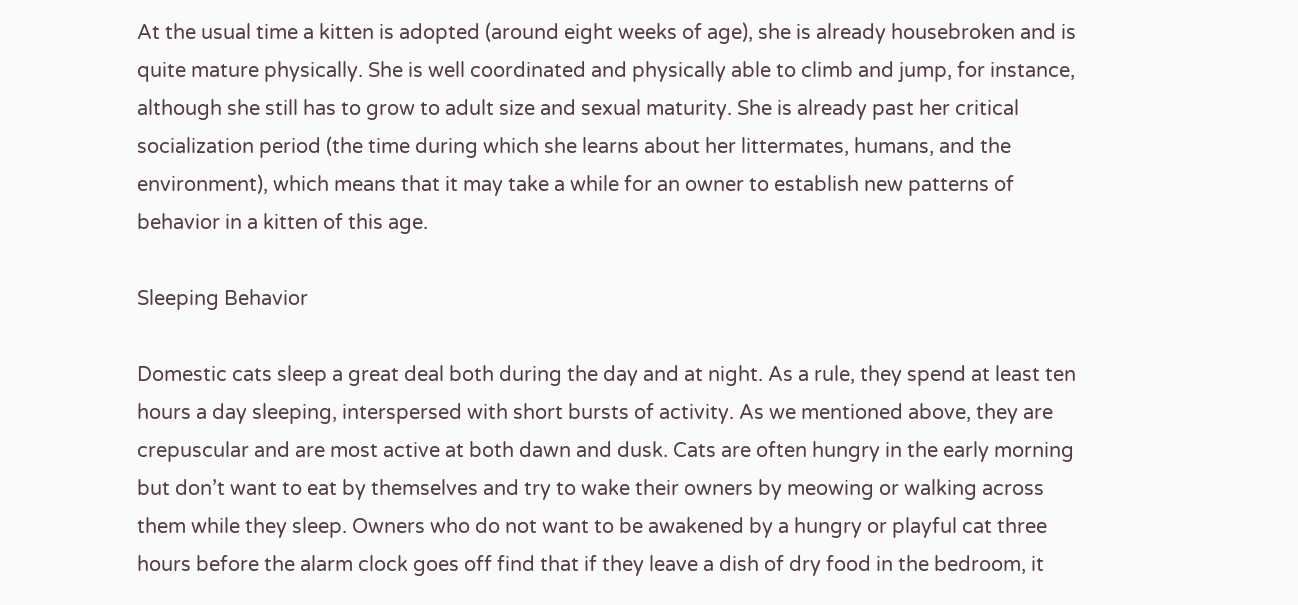At the usual time a kitten is adopted (around eight weeks of age), she is already housebroken and is quite mature physically. She is well coordinated and physically able to climb and jump, for instance, although she still has to grow to adult size and sexual maturity. She is already past her critical socialization period (the time during which she learns about her littermates, humans, and the environment), which means that it may take a while for an owner to establish new patterns of behavior in a kitten of this age.

Sleeping Behavior

Domestic cats sleep a great deal both during the day and at night. As a rule, they spend at least ten hours a day sleeping, interspersed with short bursts of activity. As we mentioned above, they are crepuscular and are most active at both dawn and dusk. Cats are often hungry in the early morning but don’t want to eat by themselves and try to wake their owners by meowing or walking across them while they sleep. Owners who do not want to be awakened by a hungry or playful cat three hours before the alarm clock goes off find that if they leave a dish of dry food in the bedroom, it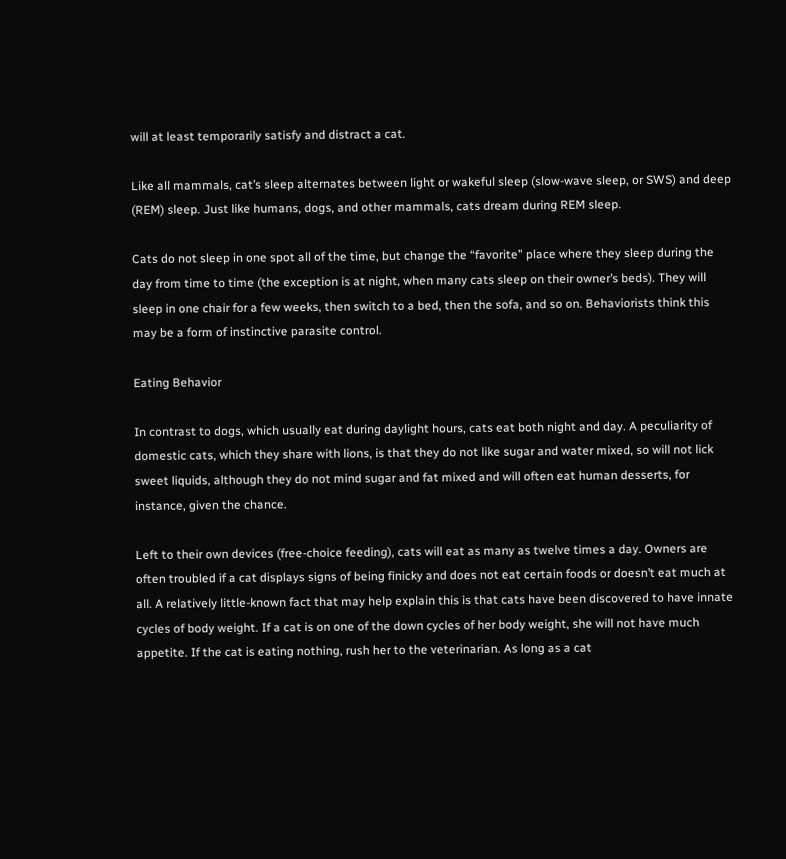will at least temporarily satisfy and distract a cat.

Like all mammals, cat’s sleep alternates between light or wakeful sleep (slow-wave sleep, or SWS) and deep (REM) sleep. Just like humans, dogs, and other mammals, cats dream during REM sleep.

Cats do not sleep in one spot all of the time, but change the “favorite” place where they sleep during the day from time to time (the exception is at night, when many cats sleep on their owner’s beds). They will sleep in one chair for a few weeks, then switch to a bed, then the sofa, and so on. Behaviorists think this may be a form of instinctive parasite control.

Eating Behavior

In contrast to dogs, which usually eat during daylight hours, cats eat both night and day. A peculiarity of domestic cats, which they share with lions, is that they do not like sugar and water mixed, so will not lick sweet liquids, although they do not mind sugar and fat mixed and will often eat human desserts, for instance, given the chance.

Left to their own devices (free-choice feeding), cats will eat as many as twelve times a day. Owners are often troubled if a cat displays signs of being finicky and does not eat certain foods or doesn’t eat much at all. A relatively little-known fact that may help explain this is that cats have been discovered to have innate cycles of body weight. If a cat is on one of the down cycles of her body weight, she will not have much appetite. If the cat is eating nothing, rush her to the veterinarian. As long as a cat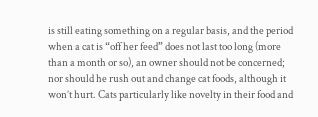is still eating something on a regular basis, and the period when a cat is “off her feed” does not last too long (more than a month or so), an owner should not be concerned; nor should he rush out and change cat foods, although it won’t hurt. Cats particularly like novelty in their food and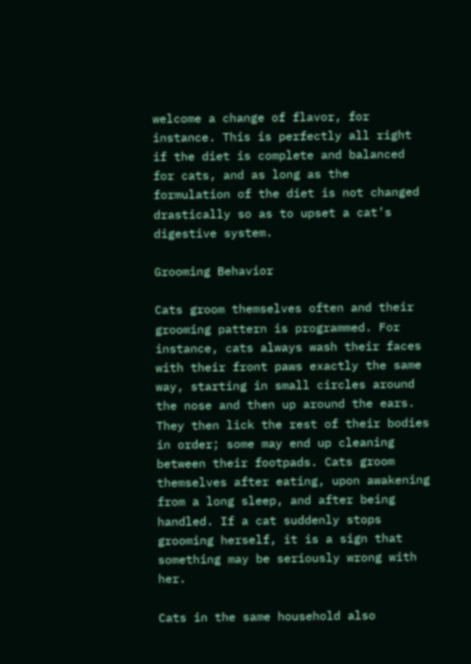welcome a change of flavor, for instance. This is perfectly all right if the diet is complete and balanced for cats, and as long as the formulation of the diet is not changed drastically so as to upset a cat’s digestive system.

Grooming Behavior

Cats groom themselves often and their grooming pattern is programmed. For instance, cats always wash their faces with their front paws exactly the same way, starting in small circles around the nose and then up around the ears. They then lick the rest of their bodies in order; some may end up cleaning between their footpads. Cats groom themselves after eating, upon awakening from a long sleep, and after being handled. If a cat suddenly stops grooming herself, it is a sign that something may be seriously wrong with her.

Cats in the same household also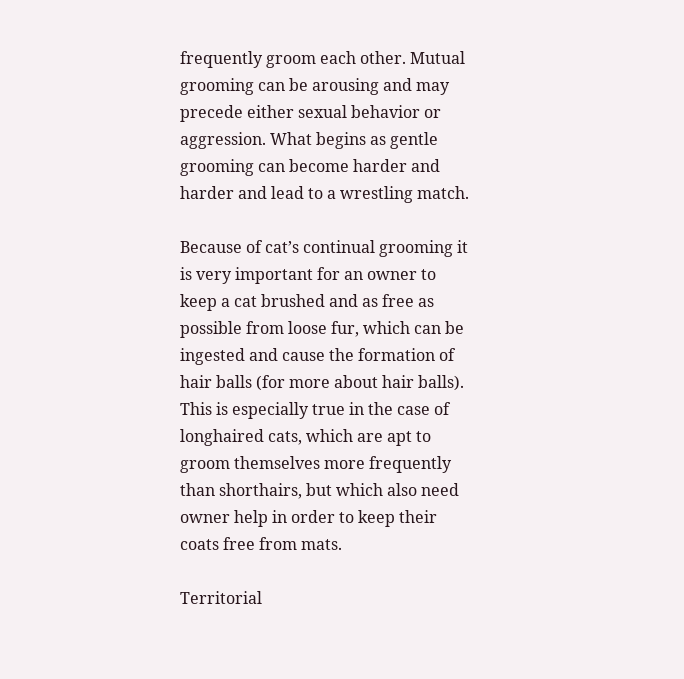frequently groom each other. Mutual grooming can be arousing and may precede either sexual behavior or aggression. What begins as gentle grooming can become harder and harder and lead to a wrestling match.

Because of cat’s continual grooming it is very important for an owner to keep a cat brushed and as free as possible from loose fur, which can be ingested and cause the formation of hair balls (for more about hair balls). This is especially true in the case of longhaired cats, which are apt to groom themselves more frequently than shorthairs, but which also need owner help in order to keep their coats free from mats.

Territorial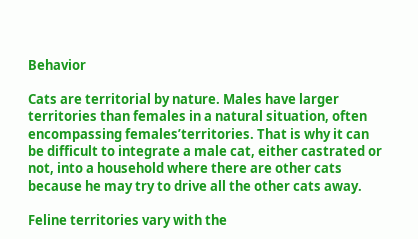Behavior

Cats are territorial by nature. Males have larger territories than females in a natural situation, often encompassing females’territories. That is why it can be difficult to integrate a male cat, either castrated or not, into a household where there are other cats because he may try to drive all the other cats away.

Feline territories vary with the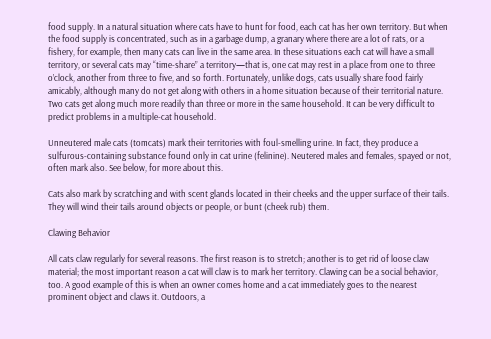food supply. In a natural situation where cats have to hunt for food, each cat has her own territory. But when the food supply is concentrated, such as in a garbage dump, a granary where there are a lot of rats, or a fishery, for example, then many cats can live in the same area. In these situations each cat will have a small territory, or several cats may “time-share” a territory—that is, one cat may rest in a place from one to three o’clock, another from three to five, and so forth. Fortunately, unlike dogs, cats usually share food fairly amicably, although many do not get along with others in a home situation because of their territorial nature. Two cats get along much more readily than three or more in the same household. It can be very difficult to predict problems in a multiple-cat household.

Unneutered male cats (tomcats) mark their territories with foul-smelling urine. In fact, they produce a sulfurous-containing substance found only in cat urine (felinine). Neutered males and females, spayed or not, often mark also. See below, for more about this.

Cats also mark by scratching and with scent glands located in their cheeks and the upper surface of their tails. They will wind their tails around objects or people, or bunt (cheek rub) them.

Clawing Behavior

All cats claw regularly for several reasons. The first reason is to stretch; another is to get rid of loose claw material; the most important reason a cat will claw is to mark her territory. Clawing can be a social behavior, too. A good example of this is when an owner comes home and a cat immediately goes to the nearest prominent object and claws it. Outdoors, a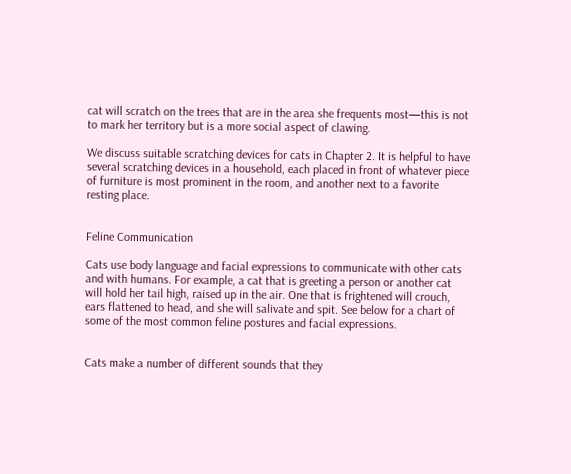cat will scratch on the trees that are in the area she frequents most—this is not to mark her territory but is a more social aspect of clawing.

We discuss suitable scratching devices for cats in Chapter 2. It is helpful to have several scratching devices in a household, each placed in front of whatever piece of furniture is most prominent in the room, and another next to a favorite resting place.


Feline Communication

Cats use body language and facial expressions to communicate with other cats and with humans. For example, a cat that is greeting a person or another cat will hold her tail high, raised up in the air. One that is frightened will crouch, ears flattened to head, and she will salivate and spit. See below for a chart of some of the most common feline postures and facial expressions.


Cats make a number of different sounds that they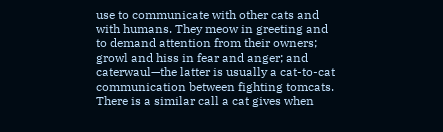use to communicate with other cats and with humans. They meow in greeting and to demand attention from their owners; growl and hiss in fear and anger; and caterwaul—the latter is usually a cat-to-cat communication between fighting tomcats. There is a similar call a cat gives when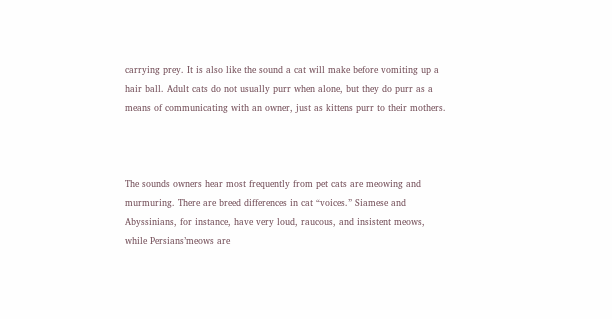carrying prey. It is also like the sound a cat will make before vomiting up a hair ball. Adult cats do not usually purr when alone, but they do purr as a means of communicating with an owner, just as kittens purr to their mothers.



The sounds owners hear most frequently from pet cats are meowing and murmuring. There are breed differences in cat “voices.” Siamese and Abyssinians, for instance, have very loud, raucous, and insistent meows, while Persians’meows are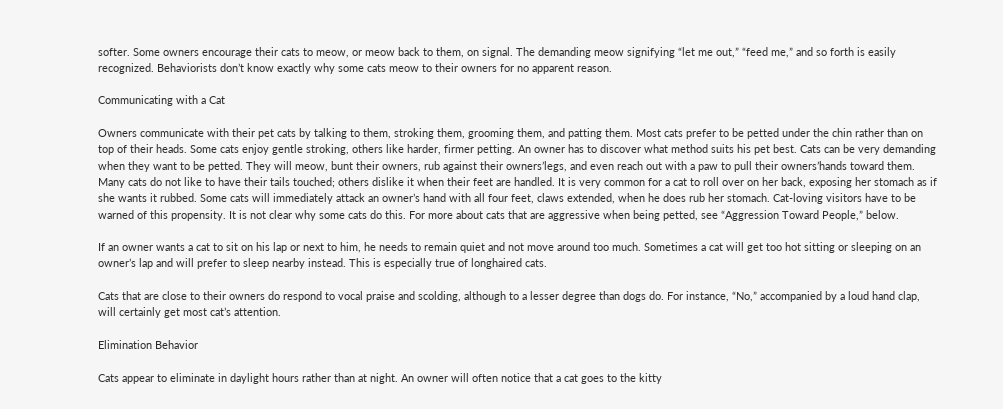softer. Some owners encourage their cats to meow, or meow back to them, on signal. The demanding meow signifying “let me out,” “feed me,” and so forth is easily recognized. Behaviorists don’t know exactly why some cats meow to their owners for no apparent reason.

Communicating with a Cat

Owners communicate with their pet cats by talking to them, stroking them, grooming them, and patting them. Most cats prefer to be petted under the chin rather than on top of their heads. Some cats enjoy gentle stroking, others like harder, firmer petting. An owner has to discover what method suits his pet best. Cats can be very demanding when they want to be petted. They will meow, bunt their owners, rub against their owners’legs, and even reach out with a paw to pull their owners’hands toward them. Many cats do not like to have their tails touched; others dislike it when their feet are handled. It is very common for a cat to roll over on her back, exposing her stomach as if she wants it rubbed. Some cats will immediately attack an owner’s hand with all four feet, claws extended, when he does rub her stomach. Cat-loving visitors have to be warned of this propensity. It is not clear why some cats do this. For more about cats that are aggressive when being petted, see “Aggression Toward People,” below.

If an owner wants a cat to sit on his lap or next to him, he needs to remain quiet and not move around too much. Sometimes a cat will get too hot sitting or sleeping on an owner’s lap and will prefer to sleep nearby instead. This is especially true of longhaired cats.

Cats that are close to their owners do respond to vocal praise and scolding, although to a lesser degree than dogs do. For instance, “No,” accompanied by a loud hand clap, will certainly get most cat’s attention.

Elimination Behavior

Cats appear to eliminate in daylight hours rather than at night. An owner will often notice that a cat goes to the kitty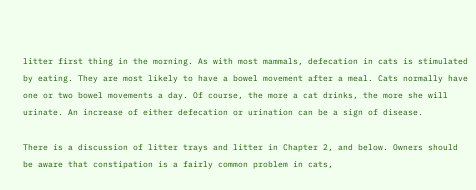litter first thing in the morning. As with most mammals, defecation in cats is stimulated by eating. They are most likely to have a bowel movement after a meal. Cats normally have one or two bowel movements a day. Of course, the more a cat drinks, the more she will urinate. An increase of either defecation or urination can be a sign of disease.

There is a discussion of litter trays and litter in Chapter 2, and below. Owners should be aware that constipation is a fairly common problem in cats,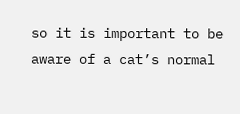so it is important to be aware of a cat’s normal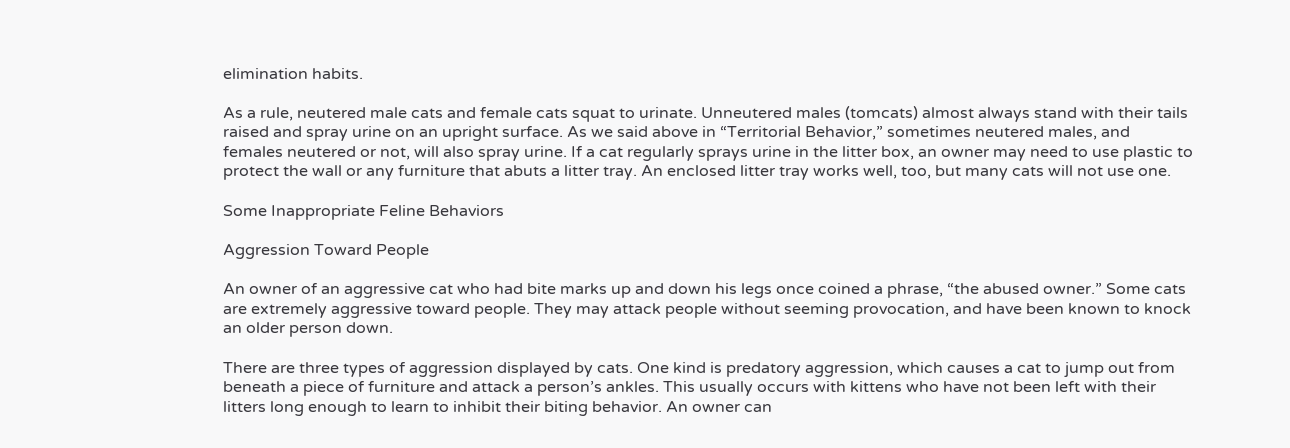elimination habits.

As a rule, neutered male cats and female cats squat to urinate. Unneutered males (tomcats) almost always stand with their tails raised and spray urine on an upright surface. As we said above in “Territorial Behavior,” sometimes neutered males, and females neutered or not, will also spray urine. If a cat regularly sprays urine in the litter box, an owner may need to use plastic to protect the wall or any furniture that abuts a litter tray. An enclosed litter tray works well, too, but many cats will not use one.

Some Inappropriate Feline Behaviors

Aggression Toward People

An owner of an aggressive cat who had bite marks up and down his legs once coined a phrase, “the abused owner.” Some cats are extremely aggressive toward people. They may attack people without seeming provocation, and have been known to knock an older person down.

There are three types of aggression displayed by cats. One kind is predatory aggression, which causes a cat to jump out from beneath a piece of furniture and attack a person’s ankles. This usually occurs with kittens who have not been left with their litters long enough to learn to inhibit their biting behavior. An owner can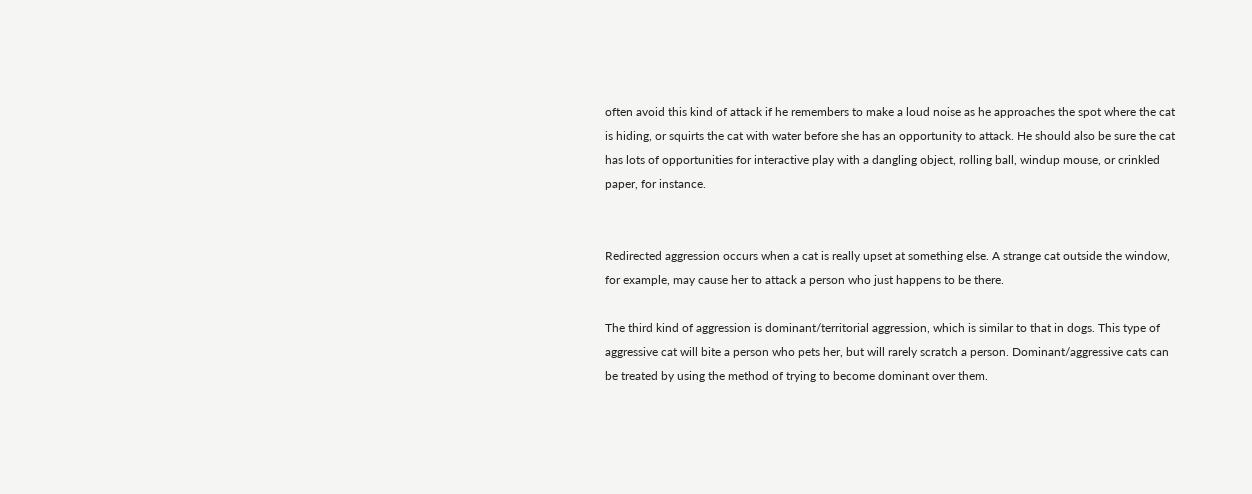often avoid this kind of attack if he remembers to make a loud noise as he approaches the spot where the cat is hiding, or squirts the cat with water before she has an opportunity to attack. He should also be sure the cat has lots of opportunities for interactive play with a dangling object, rolling ball, windup mouse, or crinkled paper, for instance.


Redirected aggression occurs when a cat is really upset at something else. A strange cat outside the window, for example, may cause her to attack a person who just happens to be there.

The third kind of aggression is dominant/territorial aggression, which is similar to that in dogs. This type of aggressive cat will bite a person who pets her, but will rarely scratch a person. Dominant/aggressive cats can be treated by using the method of trying to become dominant over them.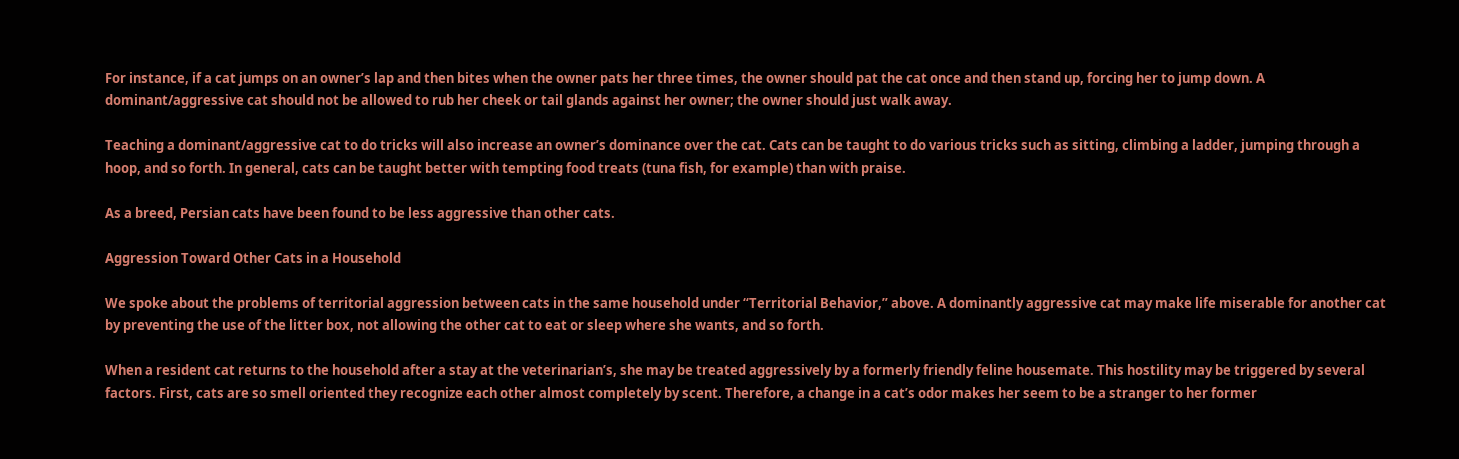For instance, if a cat jumps on an owner’s lap and then bites when the owner pats her three times, the owner should pat the cat once and then stand up, forcing her to jump down. A dominant/aggressive cat should not be allowed to rub her cheek or tail glands against her owner; the owner should just walk away.

Teaching a dominant/aggressive cat to do tricks will also increase an owner’s dominance over the cat. Cats can be taught to do various tricks such as sitting, climbing a ladder, jumping through a hoop, and so forth. In general, cats can be taught better with tempting food treats (tuna fish, for example) than with praise.

As a breed, Persian cats have been found to be less aggressive than other cats.

Aggression Toward Other Cats in a Household

We spoke about the problems of territorial aggression between cats in the same household under “Territorial Behavior,” above. A dominantly aggressive cat may make life miserable for another cat by preventing the use of the litter box, not allowing the other cat to eat or sleep where she wants, and so forth.

When a resident cat returns to the household after a stay at the veterinarian’s, she may be treated aggressively by a formerly friendly feline housemate. This hostility may be triggered by several factors. First, cats are so smell oriented they recognize each other almost completely by scent. Therefore, a change in a cat’s odor makes her seem to be a stranger to her former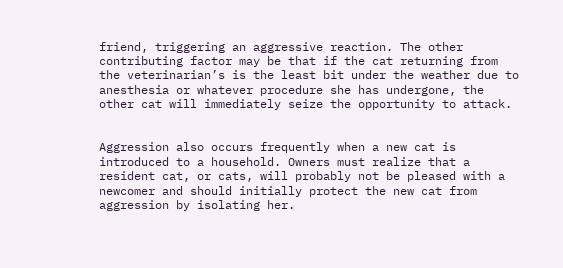friend, triggering an aggressive reaction. The other contributing factor may be that if the cat returning from the veterinarian’s is the least bit under the weather due to anesthesia or whatever procedure she has undergone, the other cat will immediately seize the opportunity to attack.


Aggression also occurs frequently when a new cat is introduced to a household. Owners must realize that a resident cat, or cats, will probably not be pleased with a newcomer and should initially protect the new cat from aggression by isolating her.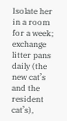Isolate her in a room for a week; exchange litter pans daily (the new cat’s and the resident cat’s),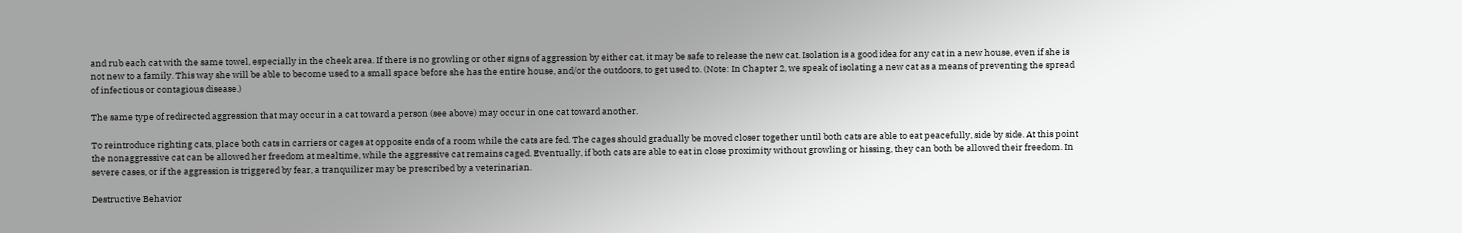and rub each cat with the same towel, especially in the cheek area. If there is no growling or other signs of aggression by either cat, it may be safe to release the new cat. Isolation is a good idea for any cat in a new house, even if she is not new to a family. This way she will be able to become used to a small space before she has the entire house, and/or the outdoors, to get used to. (Note: In Chapter 2, we speak of isolating a new cat as a means of preventing the spread of infectious or contagious disease.)

The same type of redirected aggression that may occur in a cat toward a person (see above) may occur in one cat toward another.

To reintroduce righting cats, place both cats in carriers or cages at opposite ends of a room while the cats are fed. The cages should gradually be moved closer together until both cats are able to eat peacefully, side by side. At this point the nonaggressive cat can be allowed her freedom at mealtime, while the aggressive cat remains caged. Eventually, if both cats are able to eat in close proximity without growling or hissing, they can both be allowed their freedom. In severe cases, or if the aggression is triggered by fear, a tranquilizer may be prescribed by a veterinarian.

Destructive Behavior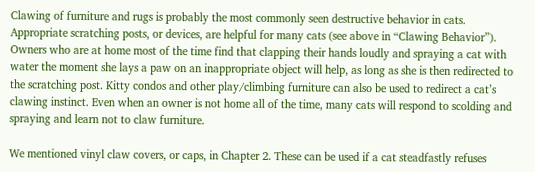Clawing of furniture and rugs is probably the most commonly seen destructive behavior in cats. Appropriate scratching posts, or devices, are helpful for many cats (see above in “Clawing Behavior”). Owners who are at home most of the time find that clapping their hands loudly and spraying a cat with water the moment she lays a paw on an inappropriate object will help, as long as she is then redirected to the scratching post. Kitty condos and other play/climbing furniture can also be used to redirect a cat’s clawing instinct. Even when an owner is not home all of the time, many cats will respond to scolding and spraying and learn not to claw furniture.

We mentioned vinyl claw covers, or caps, in Chapter 2. These can be used if a cat steadfastly refuses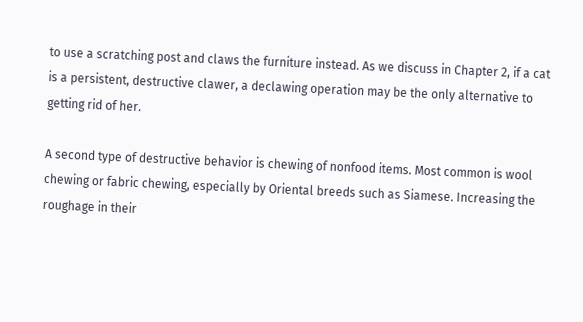to use a scratching post and claws the furniture instead. As we discuss in Chapter 2, if a cat is a persistent, destructive clawer, a declawing operation may be the only alternative to getting rid of her.

A second type of destructive behavior is chewing of nonfood items. Most common is wool chewing or fabric chewing, especially by Oriental breeds such as Siamese. Increasing the roughage in their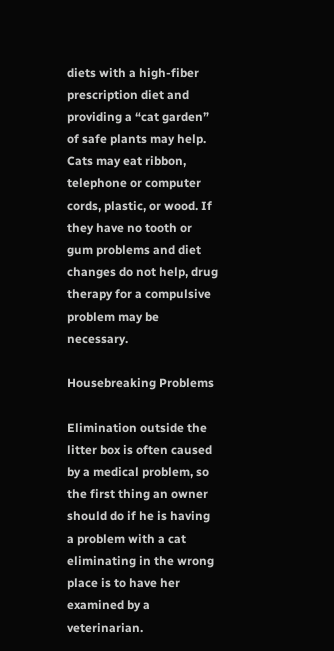diets with a high-fiber prescription diet and providing a “cat garden” of safe plants may help. Cats may eat ribbon, telephone or computer cords, plastic, or wood. If they have no tooth or gum problems and diet changes do not help, drug therapy for a compulsive problem may be necessary.

Housebreaking Problems

Elimination outside the litter box is often caused by a medical problem, so the first thing an owner should do if he is having a problem with a cat eliminating in the wrong place is to have her examined by a veterinarian.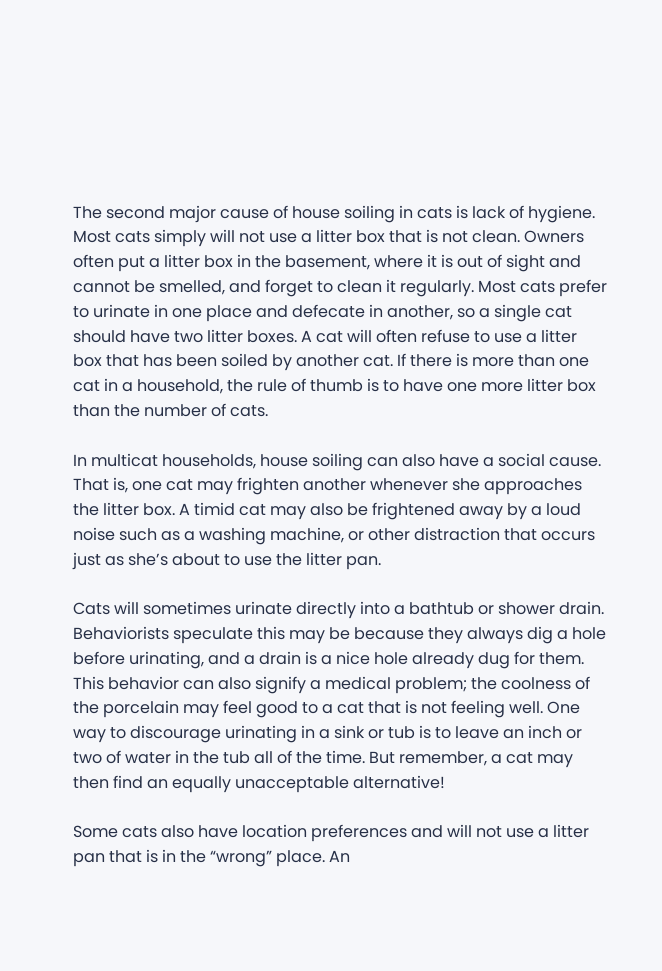The second major cause of house soiling in cats is lack of hygiene. Most cats simply will not use a litter box that is not clean. Owners often put a litter box in the basement, where it is out of sight and cannot be smelled, and forget to clean it regularly. Most cats prefer to urinate in one place and defecate in another, so a single cat should have two litter boxes. A cat will often refuse to use a litter box that has been soiled by another cat. If there is more than one cat in a household, the rule of thumb is to have one more litter box than the number of cats.

In multicat households, house soiling can also have a social cause. That is, one cat may frighten another whenever she approaches the litter box. A timid cat may also be frightened away by a loud noise such as a washing machine, or other distraction that occurs just as she’s about to use the litter pan.

Cats will sometimes urinate directly into a bathtub or shower drain. Behaviorists speculate this may be because they always dig a hole before urinating, and a drain is a nice hole already dug for them. This behavior can also signify a medical problem; the coolness of the porcelain may feel good to a cat that is not feeling well. One way to discourage urinating in a sink or tub is to leave an inch or two of water in the tub all of the time. But remember, a cat may then find an equally unacceptable alternative!

Some cats also have location preferences and will not use a litter pan that is in the “wrong” place. An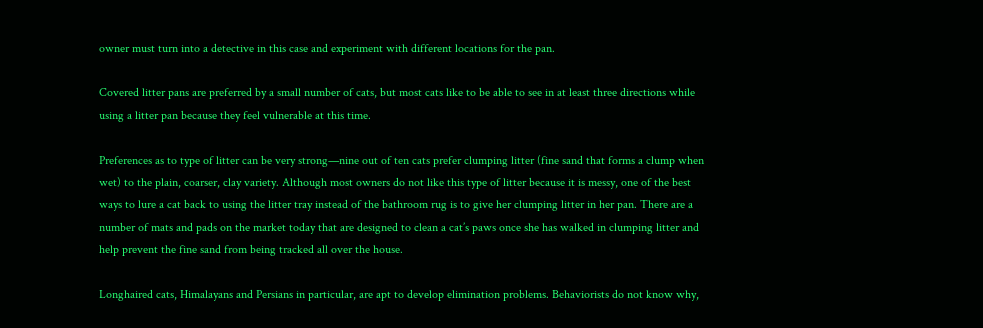owner must turn into a detective in this case and experiment with different locations for the pan.

Covered litter pans are preferred by a small number of cats, but most cats like to be able to see in at least three directions while using a litter pan because they feel vulnerable at this time.

Preferences as to type of litter can be very strong—nine out of ten cats prefer clumping litter (fine sand that forms a clump when wet) to the plain, coarser, clay variety. Although most owners do not like this type of litter because it is messy, one of the best ways to lure a cat back to using the litter tray instead of the bathroom rug is to give her clumping litter in her pan. There are a number of mats and pads on the market today that are designed to clean a cat’s paws once she has walked in clumping litter and help prevent the fine sand from being tracked all over the house.

Longhaired cats, Himalayans and Persians in particular, are apt to develop elimination problems. Behaviorists do not know why,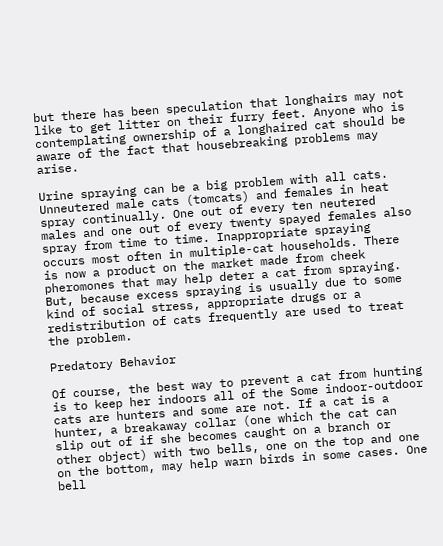but there has been speculation that longhairs may not like to get litter on their furry feet. Anyone who is contemplating ownership of a longhaired cat should be aware of the fact that housebreaking problems may arise.

Urine spraying can be a big problem with all cats. Unneutered male cats (tomcats) and females in heat spray continually. One out of every ten neutered males and one out of every twenty spayed females also spray from time to time. Inappropriate spraying occurs most often in multiple-cat households. There is now a product on the market made from cheek pheromones that may help deter a cat from spraying. But, because excess spraying is usually due to some kind of social stress, appropriate drugs or a redistribution of cats frequently are used to treat the problem.

Predatory Behavior

Of course, the best way to prevent a cat from hunting is to keep her indoors all of the Some indoor-outdoor cats are hunters and some are not. If a cat is a hunter, a breakaway collar (one which the cat can slip out of if she becomes caught on a branch or other object) with two bells, one on the top and one on the bottom, may help warn birds in some cases. One bell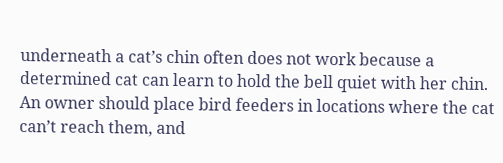underneath a cat’s chin often does not work because a determined cat can learn to hold the bell quiet with her chin. An owner should place bird feeders in locations where the cat can’t reach them, and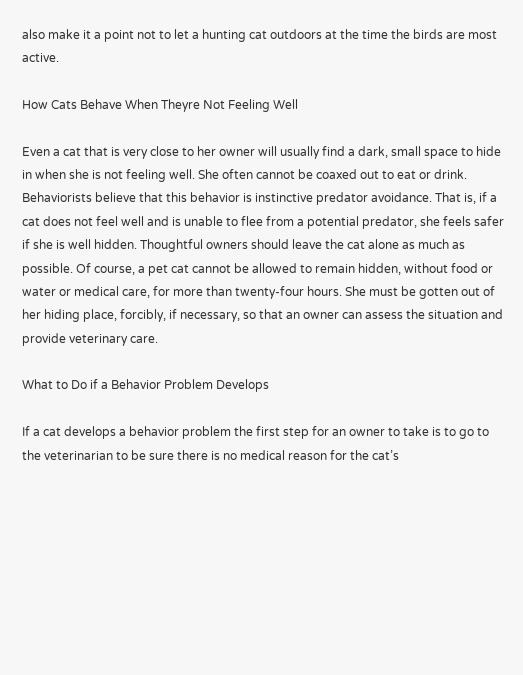also make it a point not to let a hunting cat outdoors at the time the birds are most active.

How Cats Behave When Theyre Not Feeling Well

Even a cat that is very close to her owner will usually find a dark, small space to hide in when she is not feeling well. She often cannot be coaxed out to eat or drink. Behaviorists believe that this behavior is instinctive predator avoidance. That is, if a cat does not feel well and is unable to flee from a potential predator, she feels safer if she is well hidden. Thoughtful owners should leave the cat alone as much as possible. Of course, a pet cat cannot be allowed to remain hidden, without food or water or medical care, for more than twenty-four hours. She must be gotten out of her hiding place, forcibly, if necessary, so that an owner can assess the situation and provide veterinary care.

What to Do if a Behavior Problem Develops

If a cat develops a behavior problem the first step for an owner to take is to go to the veterinarian to be sure there is no medical reason for the cat’s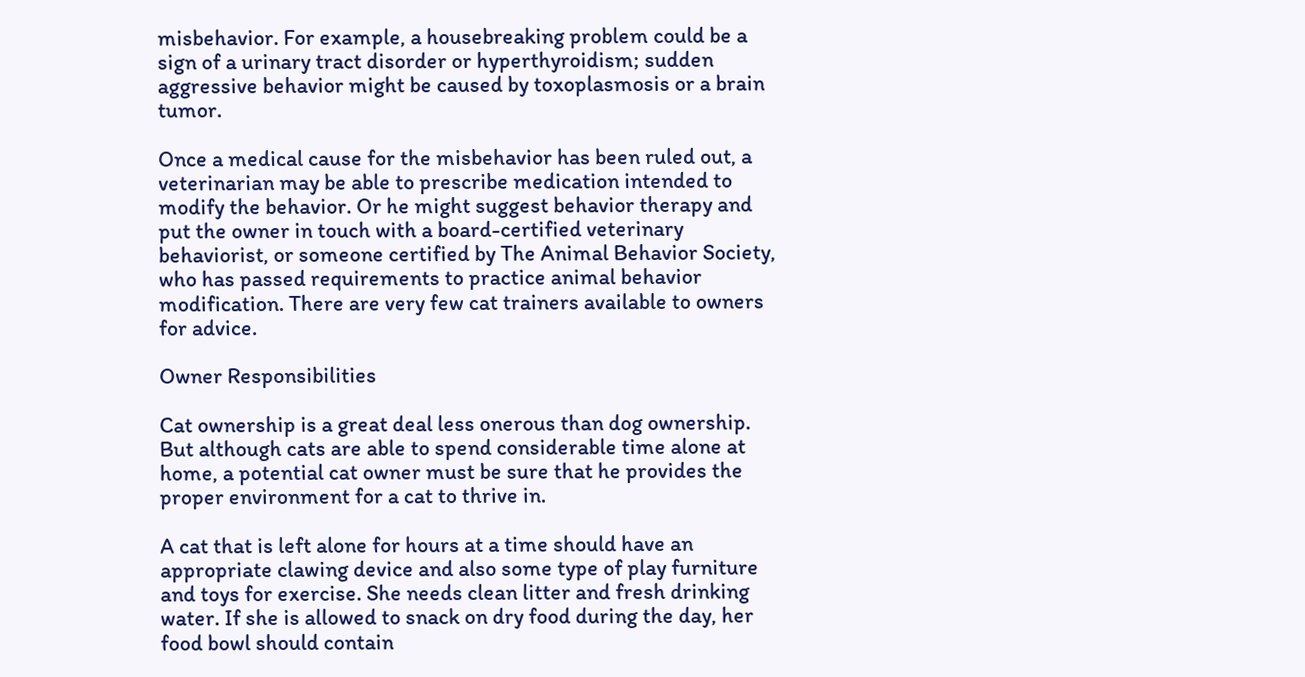misbehavior. For example, a housebreaking problem could be a sign of a urinary tract disorder or hyperthyroidism; sudden aggressive behavior might be caused by toxoplasmosis or a brain tumor.

Once a medical cause for the misbehavior has been ruled out, a veterinarian may be able to prescribe medication intended to modify the behavior. Or he might suggest behavior therapy and put the owner in touch with a board-certified veterinary behaviorist, or someone certified by The Animal Behavior Society, who has passed requirements to practice animal behavior modification. There are very few cat trainers available to owners for advice.

Owner Responsibilities

Cat ownership is a great deal less onerous than dog ownership. But although cats are able to spend considerable time alone at home, a potential cat owner must be sure that he provides the proper environment for a cat to thrive in.

A cat that is left alone for hours at a time should have an appropriate clawing device and also some type of play furniture and toys for exercise. She needs clean litter and fresh drinking water. If she is allowed to snack on dry food during the day, her food bowl should contain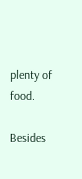plenty of food.

Besides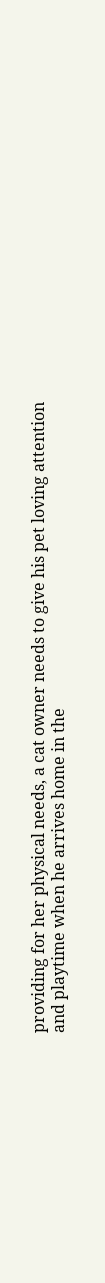providing for her physical needs, a cat owner needs to give his pet loving attention and playtime when he arrives home in the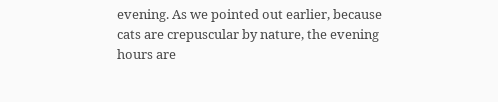evening. As we pointed out earlier, because cats are crepuscular by nature, the evening hours are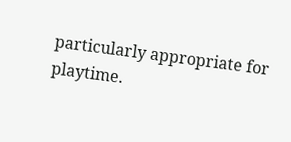particularly appropriate for playtime.